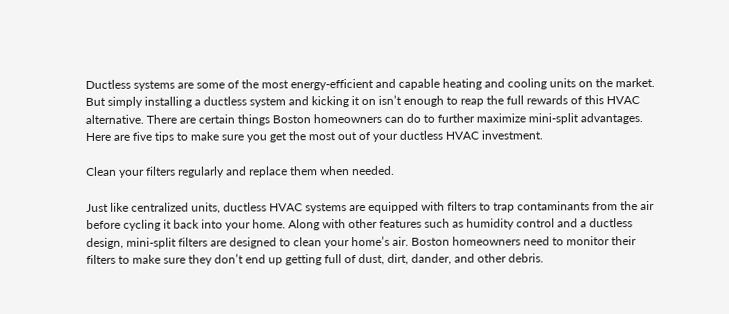Ductless systems are some of the most energy-efficient and capable heating and cooling units on the market. But simply installing a ductless system and kicking it on isn’t enough to reap the full rewards of this HVAC alternative. There are certain things Boston homeowners can do to further maximize mini-split advantages. Here are five tips to make sure you get the most out of your ductless HVAC investment.

Clean your filters regularly and replace them when needed.

Just like centralized units, ductless HVAC systems are equipped with filters to trap contaminants from the air before cycling it back into your home. Along with other features such as humidity control and a ductless design, mini-split filters are designed to clean your home’s air. Boston homeowners need to monitor their filters to make sure they don’t end up getting full of dust, dirt, dander, and other debris.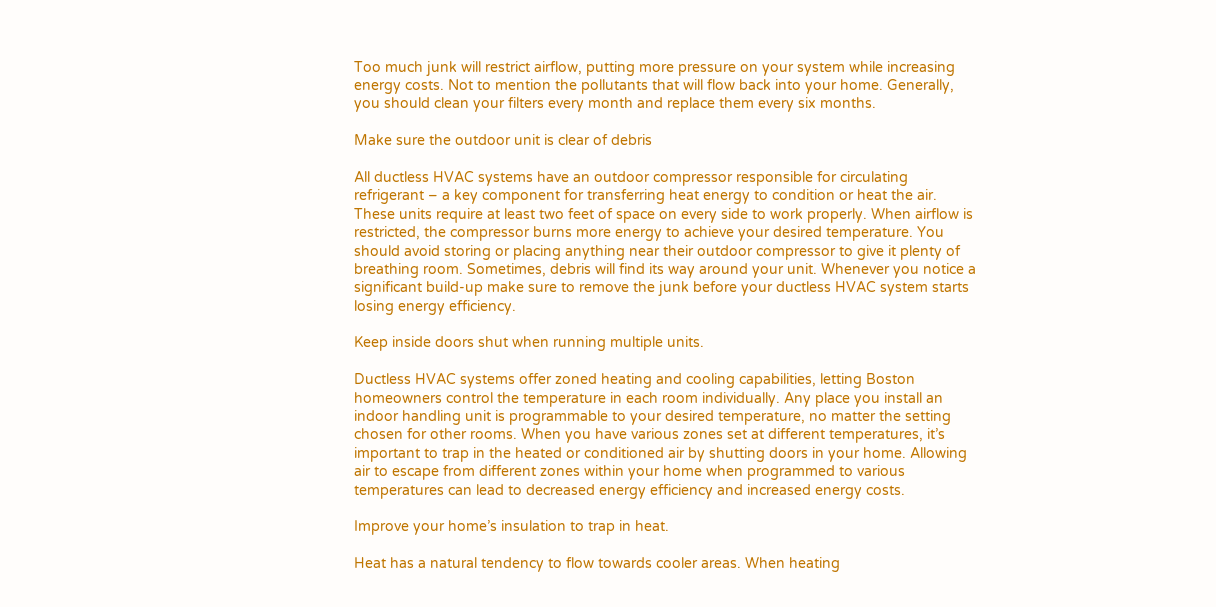Too much junk will restrict airflow, putting more pressure on your system while increasing energy costs. Not to mention the pollutants that will flow back into your home. Generally, you should clean your filters every month and replace them every six months.

Make sure the outdoor unit is clear of debris

All ductless HVAC systems have an outdoor compressor responsible for circulating refrigerant – a key component for transferring heat energy to condition or heat the air. These units require at least two feet of space on every side to work properly. When airflow is restricted, the compressor burns more energy to achieve your desired temperature. You should avoid storing or placing anything near their outdoor compressor to give it plenty of breathing room. Sometimes, debris will find its way around your unit. Whenever you notice a significant build-up make sure to remove the junk before your ductless HVAC system starts losing energy efficiency.

Keep inside doors shut when running multiple units.

Ductless HVAC systems offer zoned heating and cooling capabilities, letting Boston homeowners control the temperature in each room individually. Any place you install an indoor handling unit is programmable to your desired temperature, no matter the setting chosen for other rooms. When you have various zones set at different temperatures, it’s important to trap in the heated or conditioned air by shutting doors in your home. Allowing air to escape from different zones within your home when programmed to various temperatures can lead to decreased energy efficiency and increased energy costs.

Improve your home’s insulation to trap in heat.

Heat has a natural tendency to flow towards cooler areas. When heating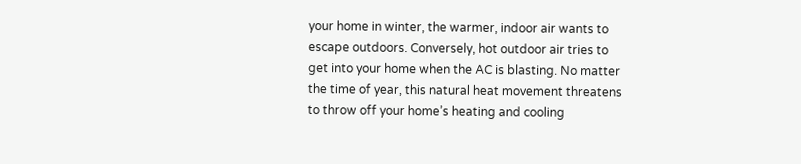your home in winter, the warmer, indoor air wants to escape outdoors. Conversely, hot outdoor air tries to get into your home when the AC is blasting. No matter the time of year, this natural heat movement threatens to throw off your home’s heating and cooling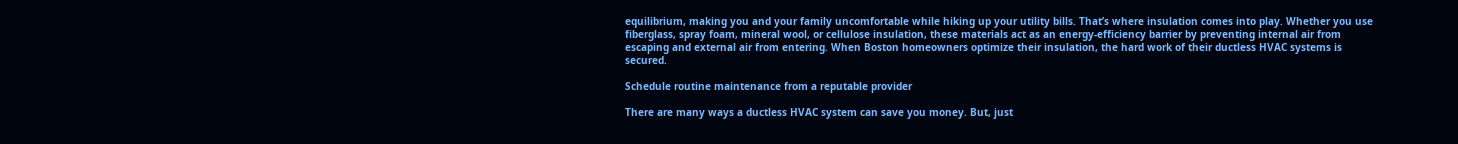equilibrium, making you and your family uncomfortable while hiking up your utility bills. That’s where insulation comes into play. Whether you use fiberglass, spray foam, mineral wool, or cellulose insulation, these materials act as an energy-efficiency barrier by preventing internal air from escaping and external air from entering. When Boston homeowners optimize their insulation, the hard work of their ductless HVAC systems is secured.

Schedule routine maintenance from a reputable provider

There are many ways a ductless HVAC system can save you money. But, just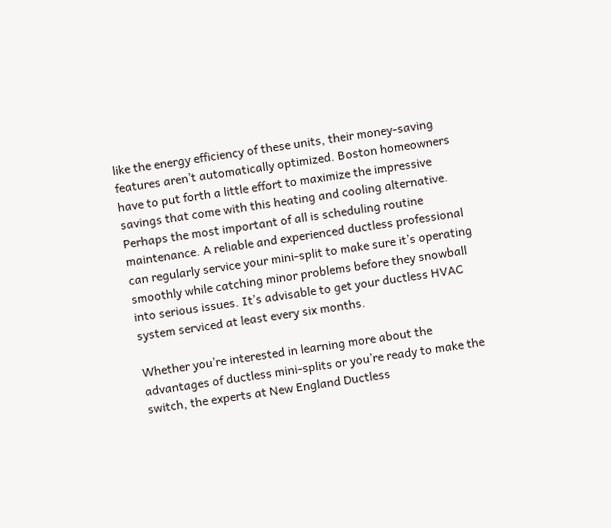like the energy efficiency of these units, their money-saving features aren’t automatically optimized. Boston homeowners have to put forth a little effort to maximize the impressive savings that come with this heating and cooling alternative. Perhaps the most important of all is scheduling routine maintenance. A reliable and experienced ductless professional can regularly service your mini-split to make sure it’s operating smoothly while catching minor problems before they snowball into serious issues. It’s advisable to get your ductless HVAC system serviced at least every six months.

Whether you’re interested in learning more about the advantages of ductless mini-splits or you’re ready to make the switch, the experts at New England Ductless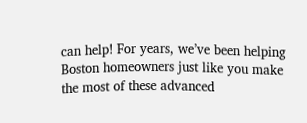can help! For years, we’ve been helping Boston homeowners just like you make the most of these advanced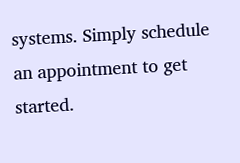systems. Simply schedule an appointment to get started.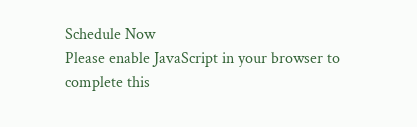Schedule Now
Please enable JavaScript in your browser to complete this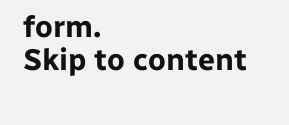form.
Skip to content